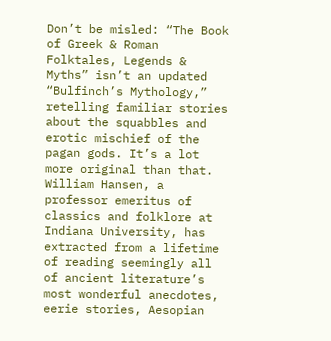Don’t be misled: “The Book of Greek & Roman Folktales, Legends & Myths” isn’t an updated “Bulfinch’s Mythology,” retelling familiar stories about the squabbles and erotic mischief of the pagan gods. It’s a lot more original than that. William Hansen, a professor emeritus of classics and folklore at Indiana University, has extracted from a lifetime of reading seemingly all of ancient literature’s most wonderful anecdotes, eerie stories, Aesopian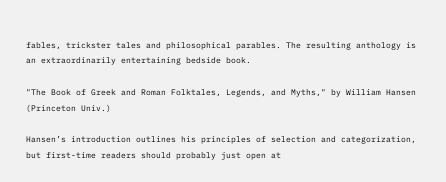fables, trickster tales and philosophical parables. The resulting anthology is an extraordinarily entertaining bedside book.

"The Book of Greek and Roman Folktales, Legends, and Myths," by William Hansen (Princeton Univ.)

Hansen’s introduction outlines his principles of selection and categorization, but first-time readers should probably just open at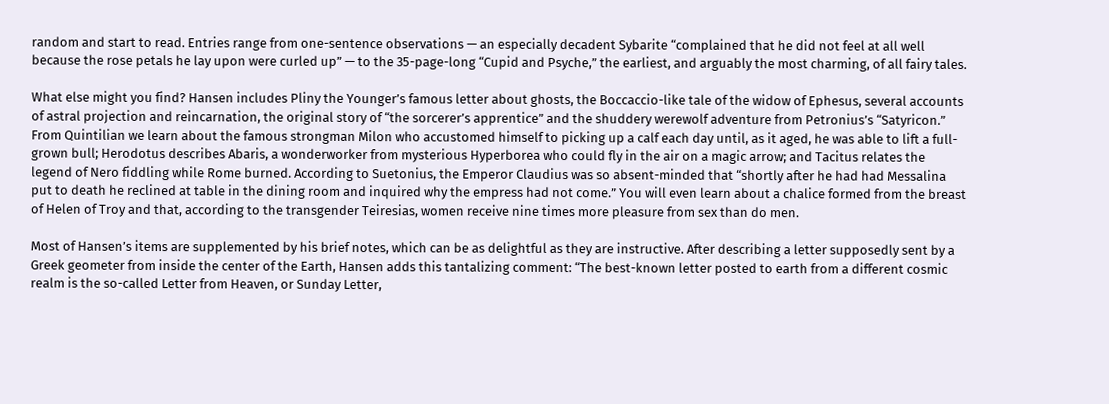random and start to read. Entries range from one-sentence observations — an especially decadent Sybarite “complained that he did not feel at all well because the rose petals he lay upon were curled up” — to the 35-page-long “Cupid and Psyche,” the earliest, and arguably the most charming, of all fairy tales.

What else might you find? Hansen includes Pliny the Younger’s famous letter about ghosts, the Boccaccio-like tale of the widow of Ephesus, several accounts of astral projection and reincarnation, the original story of “the sorcerer’s apprentice” and the shuddery werewolf adventure from Petronius’s “Satyricon.” From Quintilian we learn about the famous strongman Milon who accustomed himself to picking up a calf each day until, as it aged, he was able to lift a full-grown bull; Herodotus describes Abaris, a wonderworker from mysterious Hyperborea who could fly in the air on a magic arrow; and Tacitus relates the legend of Nero fiddling while Rome burned. According to Suetonius, the Emperor Claudius was so absent-minded that “shortly after he had had Messalina put to death he reclined at table in the dining room and inquired why the empress had not come.” You will even learn about a chalice formed from the breast of Helen of Troy and that, according to the transgender Teiresias, women receive nine times more pleasure from sex than do men.

Most of Hansen’s items are supplemented by his brief notes, which can be as delightful as they are instructive. After describing a letter supposedly sent by a Greek geometer from inside the center of the Earth, Hansen adds this tantalizing comment: “The best-known letter posted to earth from a different cosmic realm is the so-called Letter from Heaven, or Sunday Letter,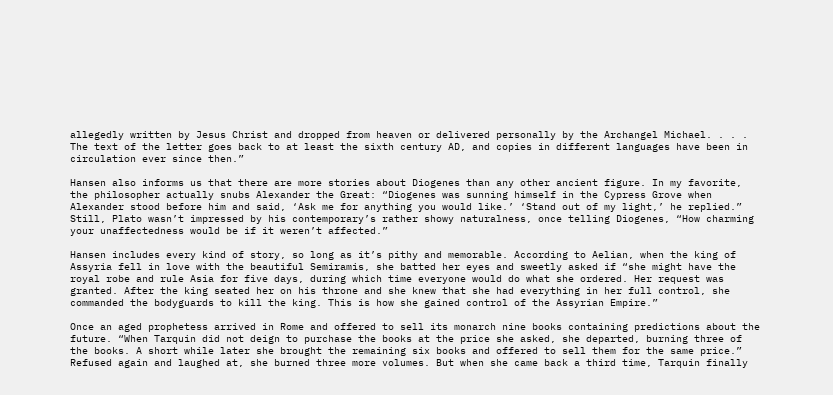allegedly written by Jesus Christ and dropped from heaven or delivered personally by the Archangel Michael. . . . The text of the letter goes back to at least the sixth century AD, and copies in different languages have been in circulation ever since then.”

Hansen also informs us that there are more stories about Diogenes than any other ancient figure. In my favorite, the philosopher actually snubs Alexander the Great: “Diogenes was sunning himself in the Cypress Grove when Alexander stood before him and said, ‘Ask me for anything you would like.’ ‘Stand out of my light,’ he replied.” Still, Plato wasn’t impressed by his contemporary’s rather showy naturalness, once telling Diogenes, “How charming your unaffectedness would be if it weren’t affected.”

Hansen includes every kind of story, so long as it’s pithy and memorable. According to Aelian, when the king of Assyria fell in love with the beautiful Semiramis, she batted her eyes and sweetly asked if “she might have the royal robe and rule Asia for five days, during which time everyone would do what she ordered. Her request was granted. After the king seated her on his throne and she knew that she had everything in her full control, she commanded the bodyguards to kill the king. This is how she gained control of the Assyrian Empire.”

Once an aged prophetess arrived in Rome and offered to sell its monarch nine books containing predictions about the future. “When Tarquin did not deign to purchase the books at the price she asked, she departed, burning three of the books. A short while later she brought the remaining six books and offered to sell them for the same price.” Refused again and laughed at, she burned three more volumes. But when she came back a third time, Tarquin finally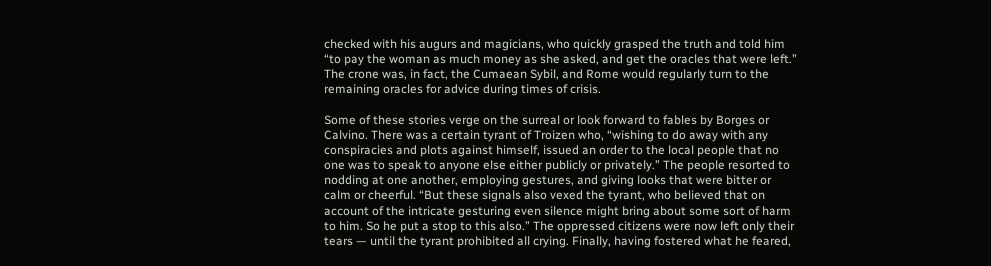checked with his augurs and magicians, who quickly grasped the truth and told him “to pay the woman as much money as she asked, and get the oracles that were left.” The crone was, in fact, the Cumaean Sybil, and Rome would regularly turn to the remaining oracles for advice during times of crisis.

Some of these stories verge on the surreal or look forward to fables by Borges or Calvino. There was a certain tyrant of Troizen who, “wishing to do away with any conspiracies and plots against himself, issued an order to the local people that no one was to speak to anyone else either publicly or privately.” The people resorted to nodding at one another, employing gestures, and giving looks that were bitter or calm or cheerful. “But these signals also vexed the tyrant, who believed that on account of the intricate gesturing even silence might bring about some sort of harm to him. So he put a stop to this also.” The oppressed citizens were now left only their tears — until the tyrant prohibited all crying. Finally, having fostered what he feared,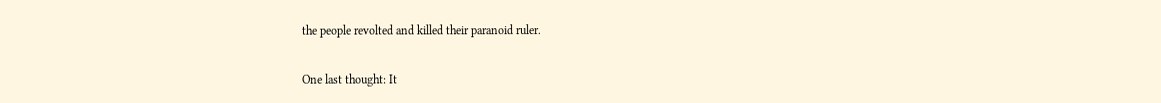the people revolted and killed their paranoid ruler.

One last thought: It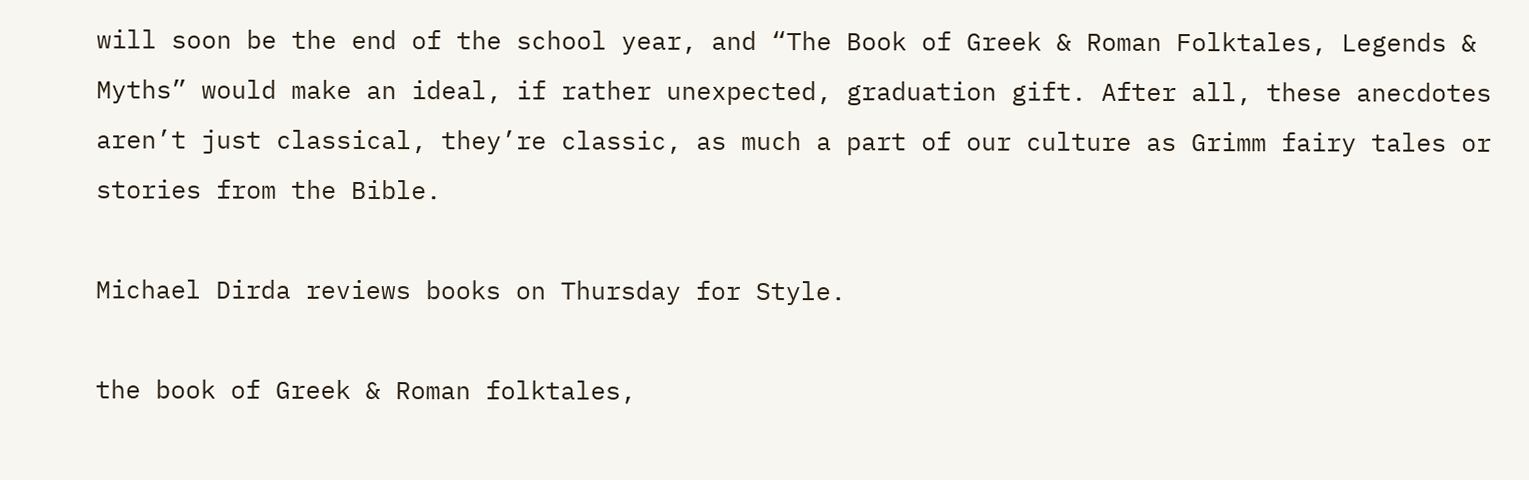will soon be the end of the school year, and “The Book of Greek & Roman Folktales, Legends & Myths” would make an ideal, if rather unexpected, graduation gift. After all, these anecdotes aren’t just classical, they’re classic, as much a part of our culture as Grimm fairy tales or stories from the Bible.

Michael Dirda reviews books on Thursday for Style.

the book of Greek & Roman folktales,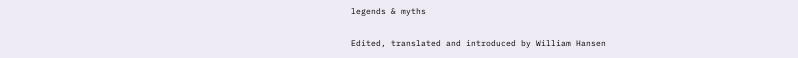legends & myths

Edited, translated and introduced by William Hansen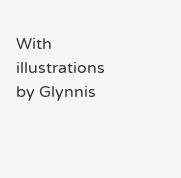With illustrations by Glynnis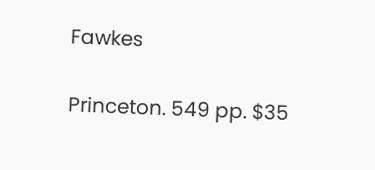Fawkes

Princeton. 549 pp. $35